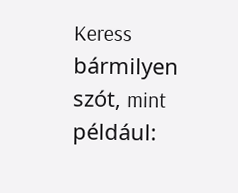Keress bármilyen szót, mint például: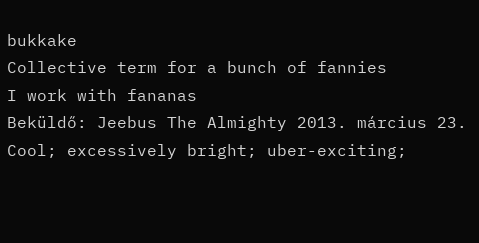bukkake
Collective term for a bunch of fannies
I work with fananas
Beküldő: Jeebus The Almighty 2013. március 23.
Cool; excessively bright; uber-exciting;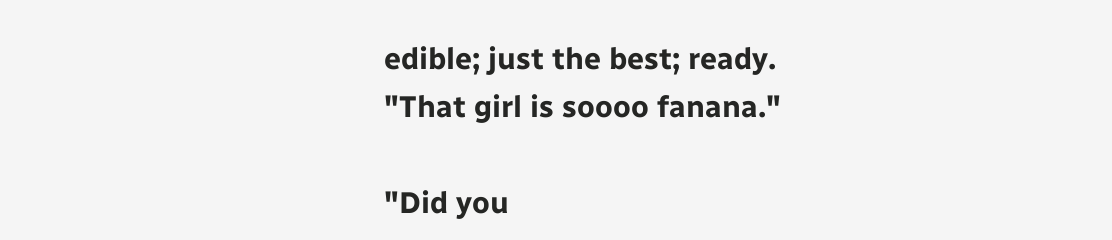edible; just the best; ready.
"That girl is soooo fanana."

"Did you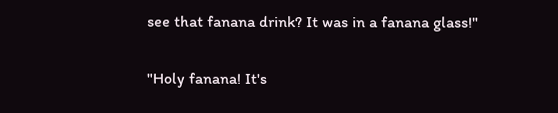see that fanana drink? It was in a fanana glass!"

"Holy fanana! It's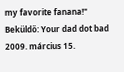my favorite fanana!"
Beküldő: Your dad dot bad 2009. március 15.